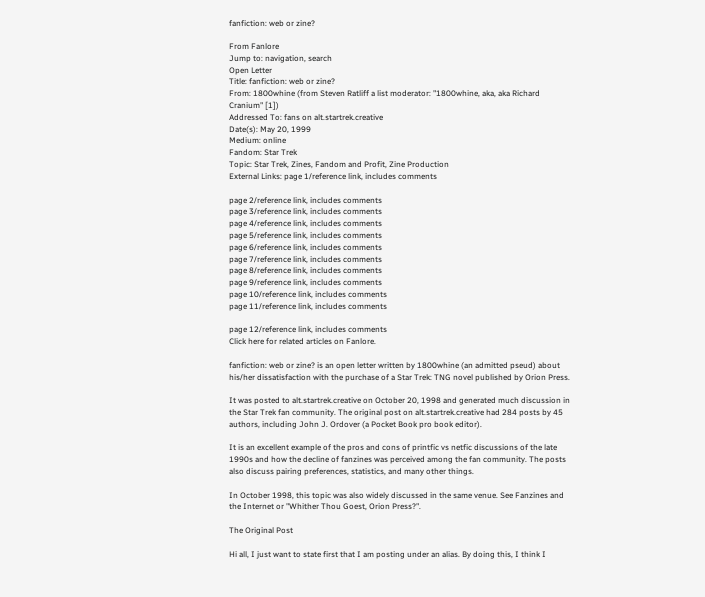fanfiction: web or zine?

From Fanlore
Jump to: navigation, search
Open Letter
Title: fanfiction: web or zine?
From: 1800whine (from Steven Ratliff a list moderator: "1800whine, aka, aka Richard Cranium" [1])
Addressed To: fans on alt.startrek.creative
Date(s): May 20, 1999
Medium: online
Fandom: Star Trek
Topic: Star Trek, Zines, Fandom and Profit, Zine Production
External Links: page 1/reference link, includes comments

page 2/reference link, includes comments
page 3/reference link, includes comments
page 4/reference link, includes comments
page 5/reference link, includes comments
page 6/reference link, includes comments
page 7/reference link, includes comments
page 8/reference link, includes comments
page 9/reference link, includes comments
page 10/reference link, includes comments
page 11/reference link, includes comments

page 12/reference link, includes comments
Click here for related articles on Fanlore.

fanfiction: web or zine? is an open letter written by 1800whine (an admitted pseud) about his/her dissatisfaction with the purchase of a Star Trek: TNG novel published by Orion Press.

It was posted to alt.startrek.creative on October 20, 1998 and generated much discussion in the Star Trek fan community. The original post on alt.startrek.creative had 284 posts by 45 authors, including John J. Ordover (a Pocket Book pro book editor).

It is an excellent example of the pros and cons of printfic vs netfic discussions of the late 1990s and how the decline of fanzines was perceived among the fan community. The posts also discuss pairing preferences, statistics, and many other things.

In October 1998, this topic was also widely discussed in the same venue. See Fanzines and the Internet or "Whither Thou Goest, Orion Press?".

The Original Post

Hi all, I just want to state first that I am posting under an alias. By doing this, I think I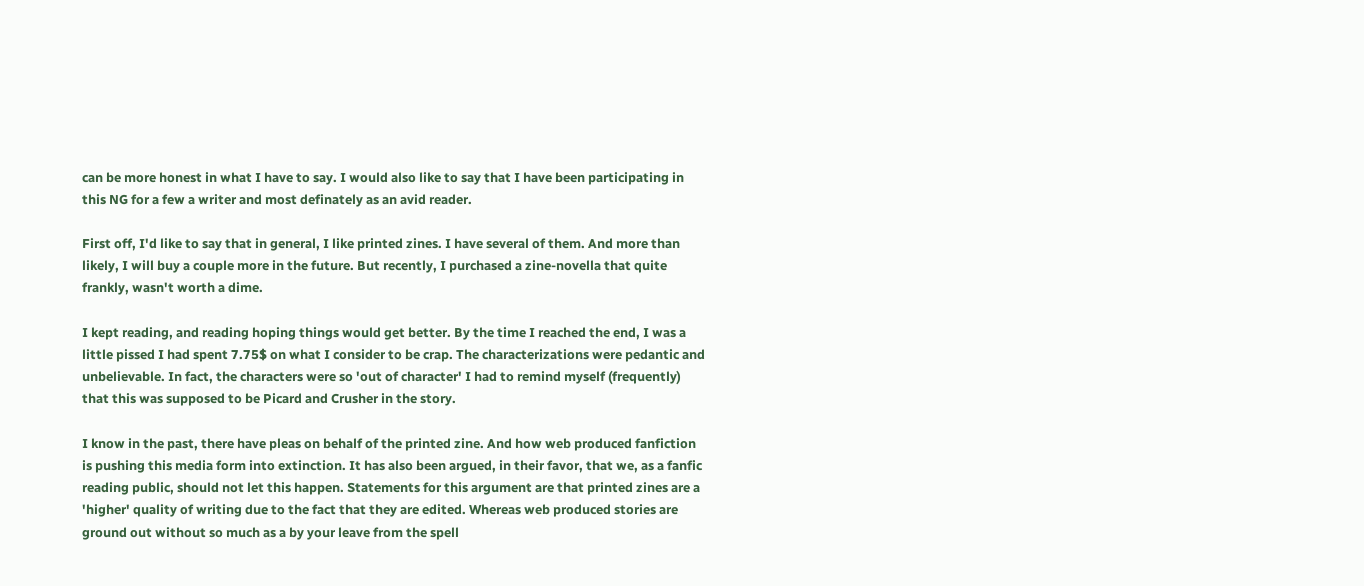can be more honest in what I have to say. I would also like to say that I have been participating in this NG for a few a writer and most definately as an avid reader.

First off, I'd like to say that in general, I like printed zines. I have several of them. And more than likely, I will buy a couple more in the future. But recently, I purchased a zine-novella that quite frankly, wasn't worth a dime.

I kept reading, and reading hoping things would get better. By the time I reached the end, I was a little pissed I had spent 7.75$ on what I consider to be crap. The characterizations were pedantic and unbelievable. In fact, the characters were so 'out of character' I had to remind myself (frequently) that this was supposed to be Picard and Crusher in the story.

I know in the past, there have pleas on behalf of the printed zine. And how web produced fanfiction is pushing this media form into extinction. It has also been argued, in their favor, that we, as a fanfic reading public, should not let this happen. Statements for this argument are that printed zines are a 'higher' quality of writing due to the fact that they are edited. Whereas web produced stories are ground out without so much as a by your leave from the spell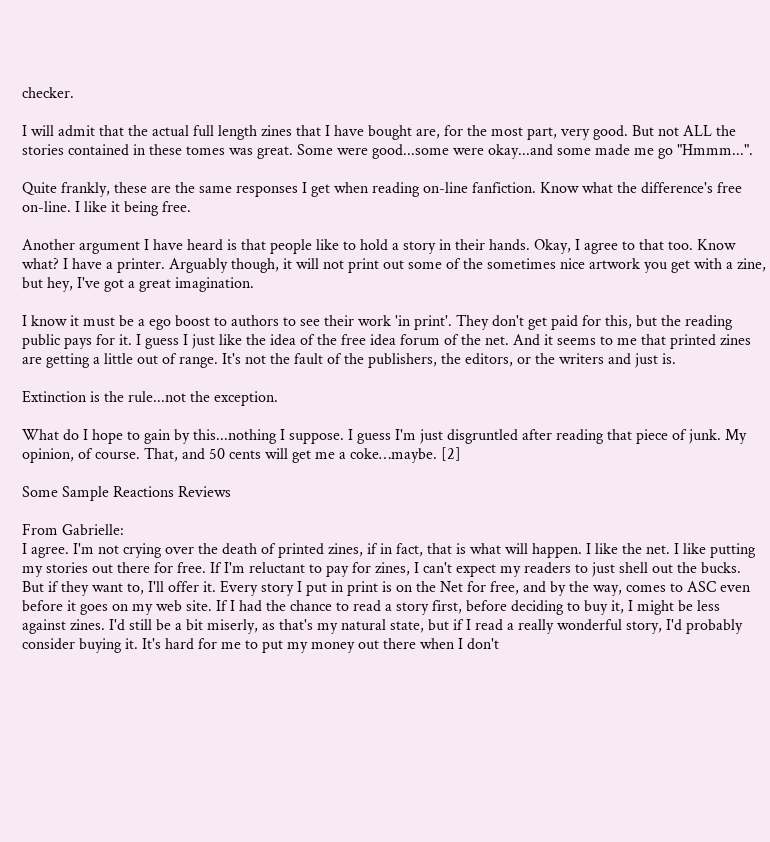checker.

I will admit that the actual full length zines that I have bought are, for the most part, very good. But not ALL the stories contained in these tomes was great. Some were good...some were okay...and some made me go "Hmmm...".

Quite frankly, these are the same responses I get when reading on-line fanfiction. Know what the difference's free on-line. I like it being free.

Another argument I have heard is that people like to hold a story in their hands. Okay, I agree to that too. Know what? I have a printer. Arguably though, it will not print out some of the sometimes nice artwork you get with a zine, but hey, I've got a great imagination.

I know it must be a ego boost to authors to see their work 'in print'. They don't get paid for this, but the reading public pays for it. I guess I just like the idea of the free idea forum of the net. And it seems to me that printed zines are getting a little out of range. It's not the fault of the publishers, the editors, or the writers and just is.

Extinction is the rule...not the exception.

What do I hope to gain by this...nothing I suppose. I guess I'm just disgruntled after reading that piece of junk. My opinion, of course. That, and 50 cents will get me a coke…maybe. [2]

Some Sample Reactions Reviews

From Gabrielle:
I agree. I'm not crying over the death of printed zines, if in fact, that is what will happen. I like the net. I like putting my stories out there for free. If I'm reluctant to pay for zines, I can't expect my readers to just shell out the bucks. But if they want to, I'll offer it. Every story I put in print is on the Net for free, and by the way, comes to ASC even before it goes on my web site. If I had the chance to read a story first, before deciding to buy it, I might be less against zines. I'd still be a bit miserly, as that's my natural state, but if I read a really wonderful story, I'd probably consider buying it. It's hard for me to put my money out there when I don't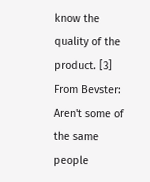know the quality of the product. [3]
From Bevster:
Aren't some of the same people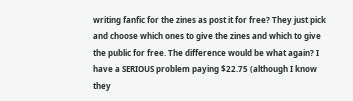writing fanfic for the zines as post it for free? They just pick and choose which ones to give the zines and which to give the public for free. The difference would be what again? I have a SERIOUS problem paying $22.75 (although I know they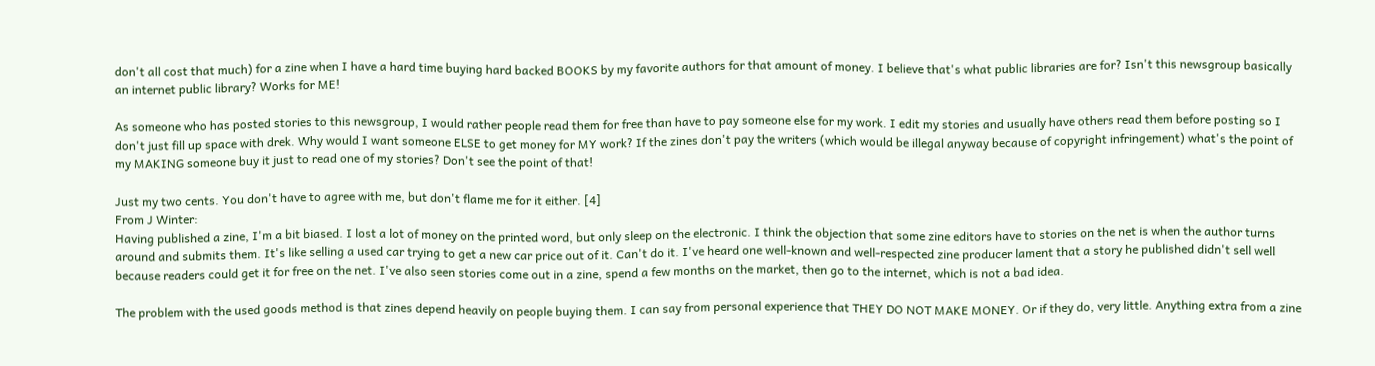don't all cost that much) for a zine when I have a hard time buying hard backed BOOKS by my favorite authors for that amount of money. I believe that's what public libraries are for? Isn't this newsgroup basically an internet public library? Works for ME!

As someone who has posted stories to this newsgroup, I would rather people read them for free than have to pay someone else for my work. I edit my stories and usually have others read them before posting so I don't just fill up space with drek. Why would I want someone ELSE to get money for MY work? If the zines don't pay the writers (which would be illegal anyway because of copyright infringement) what's the point of my MAKING someone buy it just to read one of my stories? Don't see the point of that!

Just my two cents. You don't have to agree with me, but don't flame me for it either. [4]
From J Winter:
Having published a zine, I'm a bit biased. I lost a lot of money on the printed word, but only sleep on the electronic. I think the objection that some zine editors have to stories on the net is when the author turns around and submits them. It's like selling a used car trying to get a new car price out of it. Can't do it. I've heard one well-known and well-respected zine producer lament that a story he published didn't sell well because readers could get it for free on the net. I've also seen stories come out in a zine, spend a few months on the market, then go to the internet, which is not a bad idea.

The problem with the used goods method is that zines depend heavily on people buying them. I can say from personal experience that THEY DO NOT MAKE MONEY. Or if they do, very little. Anything extra from a zine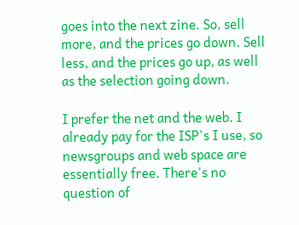goes into the next zine. So, sell more, and the prices go down. Sell less, and the prices go up, as well as the selection going down.

I prefer the net and the web. I already pay for the ISP's I use, so newsgroups and web space are essentially free. There's no question of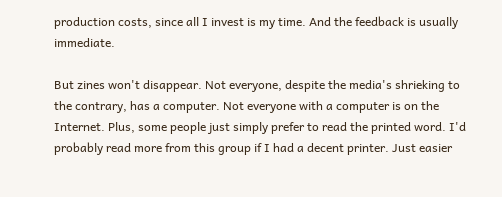production costs, since all I invest is my time. And the feedback is usually immediate.

But zines won't disappear. Not everyone, despite the media's shrieking to the contrary, has a computer. Not everyone with a computer is on the Internet. Plus, some people just simply prefer to read the printed word. I'd probably read more from this group if I had a decent printer. Just easier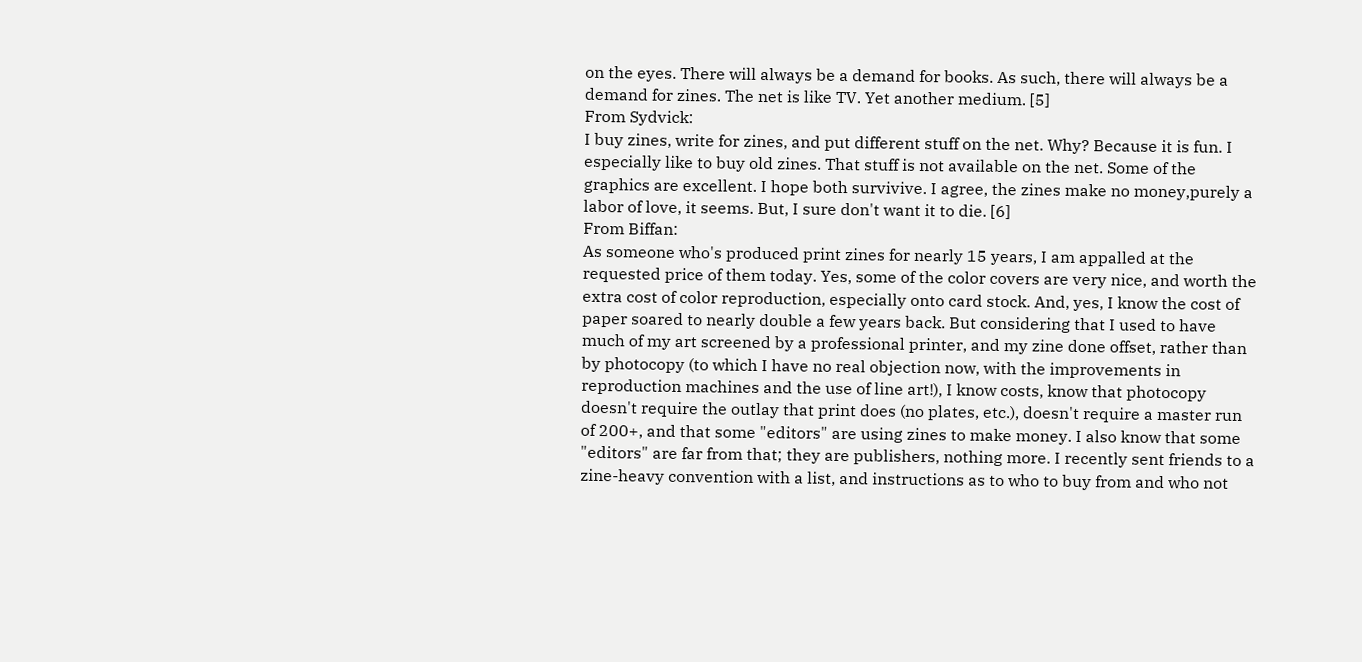on the eyes. There will always be a demand for books. As such, there will always be a demand for zines. The net is like TV. Yet another medium. [5]
From Sydvick:
I buy zines, write for zines, and put different stuff on the net. Why? Because it is fun. I especially like to buy old zines. That stuff is not available on the net. Some of the graphics are excellent. I hope both survivive. I agree, the zines make no money,purely a labor of love, it seems. But, I sure don't want it to die. [6]
From Biffan:
As someone who's produced print zines for nearly 15 years, I am appalled at the requested price of them today. Yes, some of the color covers are very nice, and worth the extra cost of color reproduction, especially onto card stock. And, yes, I know the cost of paper soared to nearly double a few years back. But considering that I used to have much of my art screened by a professional printer, and my zine done offset, rather than by photocopy (to which I have no real objection now, with the improvements in reproduction machines and the use of line art!), I know costs, know that photocopy doesn't require the outlay that print does (no plates, etc.), doesn't require a master run of 200+, and that some "editors" are using zines to make money. I also know that some "editors" are far from that; they are publishers, nothing more. I recently sent friends to a zine-heavy convention with a list, and instructions as to who to buy from and who not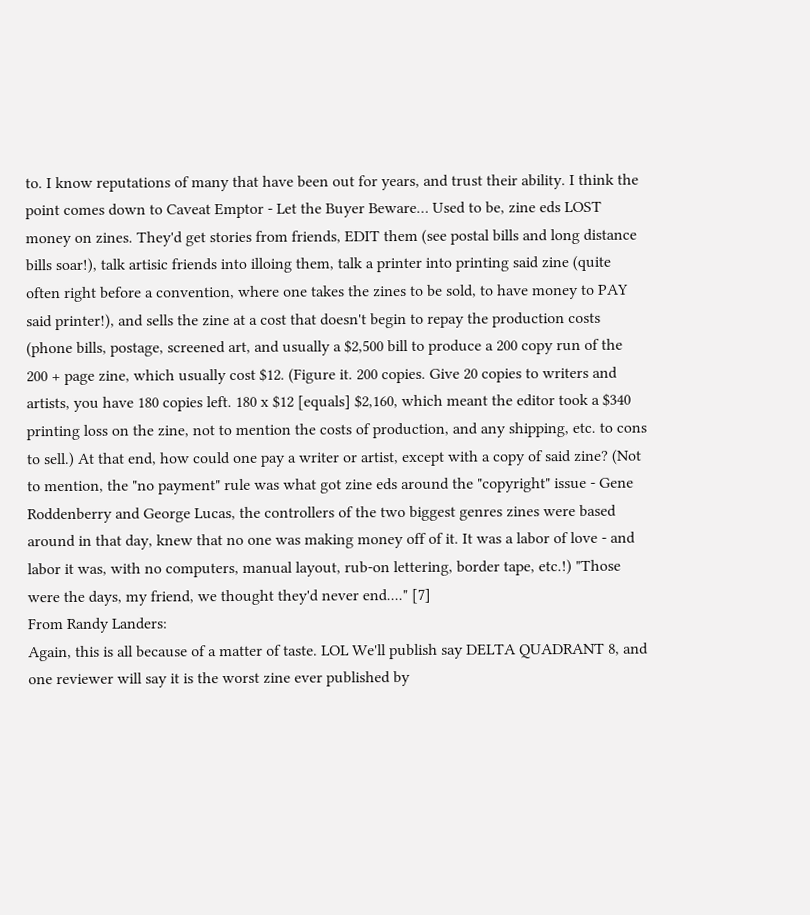to. I know reputations of many that have been out for years, and trust their ability. I think the point comes down to Caveat Emptor - Let the Buyer Beware… Used to be, zine eds LOST money on zines. They'd get stories from friends, EDIT them (see postal bills and long distance bills soar!), talk artisic friends into illoing them, talk a printer into printing said zine (quite often right before a convention, where one takes the zines to be sold, to have money to PAY said printer!), and sells the zine at a cost that doesn't begin to repay the production costs (phone bills, postage, screened art, and usually a $2,500 bill to produce a 200 copy run of the 200 + page zine, which usually cost $12. (Figure it. 200 copies. Give 20 copies to writers and artists, you have 180 copies left. 180 x $12 [equals] $2,160, which meant the editor took a $340 printing loss on the zine, not to mention the costs of production, and any shipping, etc. to cons to sell.) At that end, how could one pay a writer or artist, except with a copy of said zine? (Not to mention, the "no payment" rule was what got zine eds around the "copyright" issue - Gene Roddenberry and George Lucas, the controllers of the two biggest genres zines were based around in that day, knew that no one was making money off of it. It was a labor of love - and labor it was, with no computers, manual layout, rub-on lettering, border tape, etc.!) "Those were the days, my friend, we thought they'd never end...." [7]
From Randy Landers:
Again, this is all because of a matter of taste. LOL We'll publish say DELTA QUADRANT 8, and one reviewer will say it is the worst zine ever published by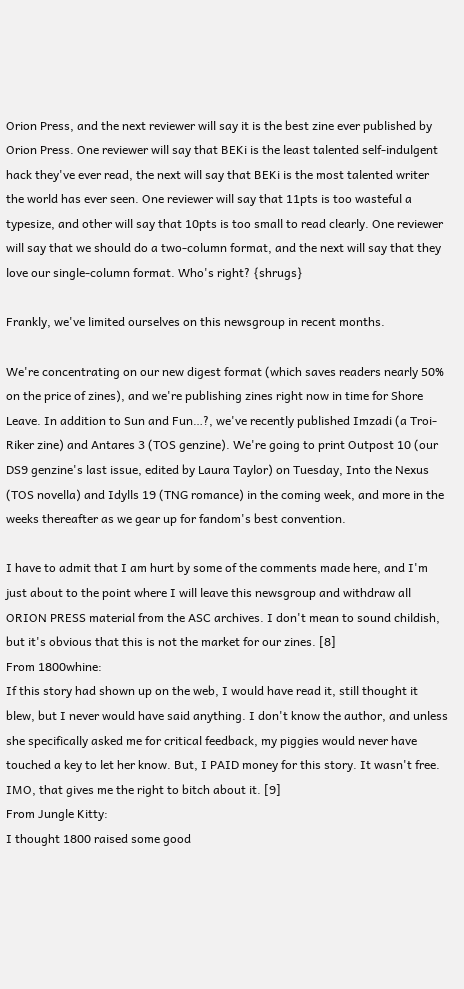Orion Press, and the next reviewer will say it is the best zine ever published by Orion Press. One reviewer will say that BEKi is the least talented self-indulgent hack they've ever read, the next will say that BEKi is the most talented writer the world has ever seen. One reviewer will say that 11pts is too wasteful a typesize, and other will say that 10pts is too small to read clearly. One reviewer will say that we should do a two-column format, and the next will say that they love our single-column format. Who's right? {shrugs}

Frankly, we've limited ourselves on this newsgroup in recent months.

We're concentrating on our new digest format (which saves readers nearly 50% on the price of zines), and we're publishing zines right now in time for Shore Leave. In addition to Sun and Fun…?, we've recently published Imzadi (a Troi-Riker zine) and Antares 3 (TOS genzine). We're going to print Outpost 10 (our DS9 genzine's last issue, edited by Laura Taylor) on Tuesday, Into the Nexus (TOS novella) and Idylls 19 (TNG romance) in the coming week, and more in the weeks thereafter as we gear up for fandom's best convention.

I have to admit that I am hurt by some of the comments made here, and I'm just about to the point where I will leave this newsgroup and withdraw all ORION PRESS material from the ASC archives. I don't mean to sound childish, but it's obvious that this is not the market for our zines. [8]
From 1800whine:
If this story had shown up on the web, I would have read it, still thought it blew, but I never would have said anything. I don't know the author, and unless she specifically asked me for critical feedback, my piggies would never have touched a key to let her know. But, I PAID money for this story. It wasn't free. IMO, that gives me the right to bitch about it. [9]
From Jungle Kitty:
I thought 1800 raised some good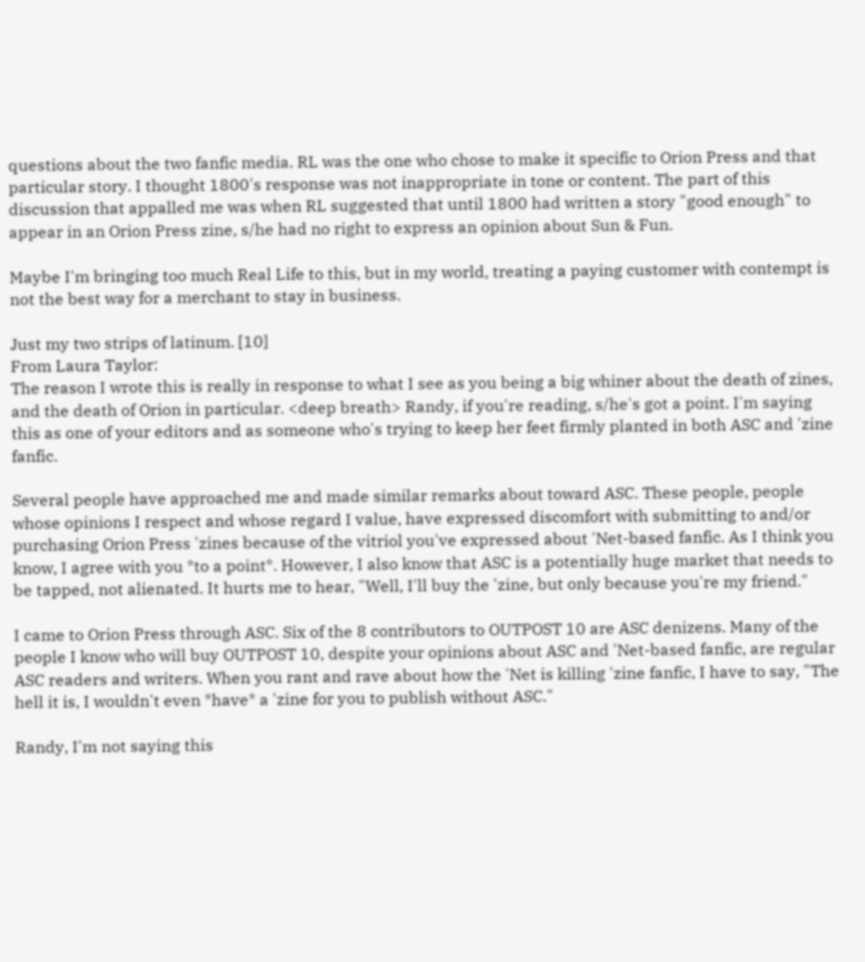questions about the two fanfic media. RL was the one who chose to make it specific to Orion Press and that particular story. I thought 1800's response was not inappropriate in tone or content. The part of this discussion that appalled me was when RL suggested that until 1800 had written a story "good enough" to appear in an Orion Press zine, s/he had no right to express an opinion about Sun & Fun.

Maybe I'm bringing too much Real Life to this, but in my world, treating a paying customer with contempt is not the best way for a merchant to stay in business.

Just my two strips of latinum. [10]
From Laura Taylor:
The reason I wrote this is really in response to what I see as you being a big whiner about the death of zines, and the death of Orion in particular. <deep breath> Randy, if you're reading, s/he's got a point. I'm saying this as one of your editors and as someone who's trying to keep her feet firmly planted in both ASC and 'zine fanfic.

Several people have approached me and made similar remarks about toward ASC. These people, people whose opinions I respect and whose regard I value, have expressed discomfort with submitting to and/or purchasing Orion Press 'zines because of the vitriol you've expressed about 'Net-based fanfic. As I think you know, I agree with you *to a point*. However, I also know that ASC is a potentially huge market that needs to be tapped, not alienated. It hurts me to hear, "Well, I'll buy the 'zine, but only because you're my friend."

I came to Orion Press through ASC. Six of the 8 contributors to OUTPOST 10 are ASC denizens. Many of the people I know who will buy OUTPOST 10, despite your opinions about ASC and 'Net-based fanfic, are regular ASC readers and writers. When you rant and rave about how the 'Net is killing 'zine fanfic, I have to say, "The hell it is, I wouldn't even *have* a 'zine for you to publish without ASC."

Randy, I'm not saying this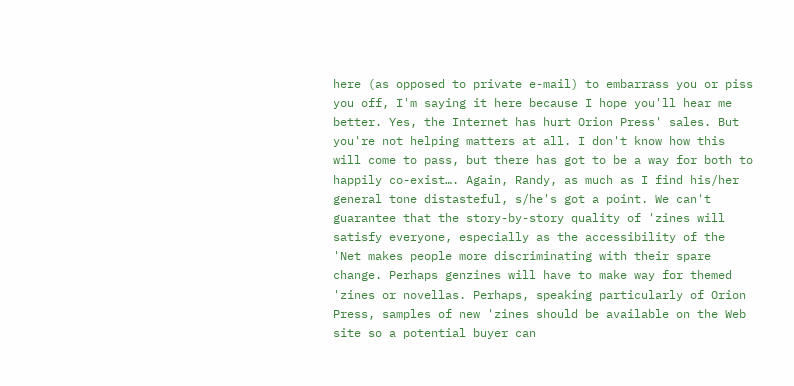here (as opposed to private e-mail) to embarrass you or piss you off, I'm saying it here because I hope you'll hear me better. Yes, the Internet has hurt Orion Press' sales. But you're not helping matters at all. I don't know how this will come to pass, but there has got to be a way for both to happily co-exist…. Again, Randy, as much as I find his/her general tone distasteful, s/he's got a point. We can't guarantee that the story-by-story quality of 'zines will satisfy everyone, especially as the accessibility of the 'Net makes people more discriminating with their spare change. Perhaps genzines will have to make way for themed 'zines or novellas. Perhaps, speaking particularly of Orion Press, samples of new 'zines should be available on the Web site so a potential buyer can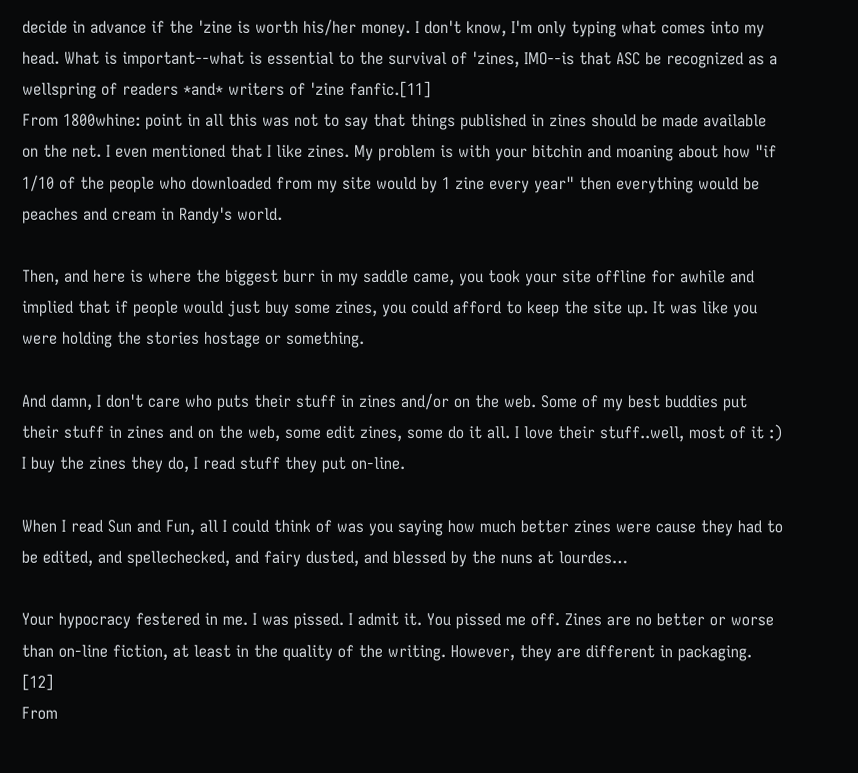decide in advance if the 'zine is worth his/her money. I don't know, I'm only typing what comes into my head. What is important--what is essential to the survival of 'zines, IMO--is that ASC be recognized as a wellspring of readers *and* writers of 'zine fanfic.[11]
From 1800whine: point in all this was not to say that things published in zines should be made available on the net. I even mentioned that I like zines. My problem is with your bitchin and moaning about how "if 1/10 of the people who downloaded from my site would by 1 zine every year" then everything would be peaches and cream in Randy's world.

Then, and here is where the biggest burr in my saddle came, you took your site offline for awhile and implied that if people would just buy some zines, you could afford to keep the site up. It was like you were holding the stories hostage or something.

And damn, I don't care who puts their stuff in zines and/or on the web. Some of my best buddies put their stuff in zines and on the web, some edit zines, some do it all. I love their stuff..well, most of it :) I buy the zines they do, I read stuff they put on-line.

When I read Sun and Fun, all I could think of was you saying how much better zines were cause they had to be edited, and spellechecked, and fairy dusted, and blessed by the nuns at lourdes…

Your hypocracy festered in me. I was pissed. I admit it. You pissed me off. Zines are no better or worse than on-line fiction, at least in the quality of the writing. However, they are different in packaging. [12]
From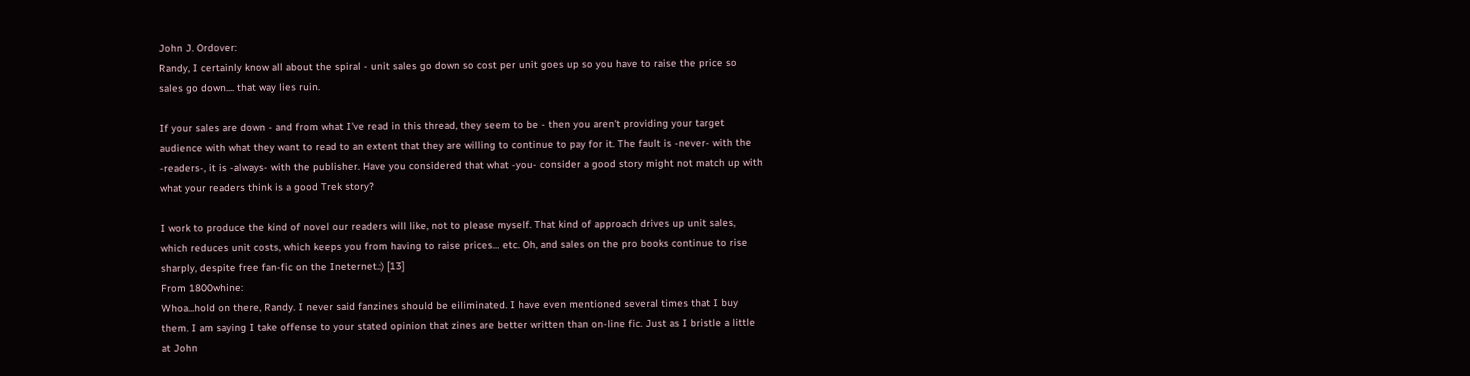John J. Ordover:
Randy, I certainly know all about the spiral - unit sales go down so cost per unit goes up so you have to raise the price so sales go down.... that way lies ruin.

If your sales are down - and from what I've read in this thread, they seem to be - then you aren't providing your target audience with what they want to read to an extent that they are willing to continue to pay for it. The fault is -never- with the -readers-, it is -always- with the publisher. Have you considered that what -you- consider a good story might not match up with what your readers think is a good Trek story?

I work to produce the kind of novel our readers will like, not to please myself. That kind of approach drives up unit sales, which reduces unit costs, which keeps you from having to raise prices… etc. Oh, and sales on the pro books continue to rise sharply, despite free fan-fic on the Ineternet.:) [13]
From 1800whine:
Whoa...hold on there, Randy. I never said fanzines should be eiliminated. I have even mentioned several times that I buy them. I am saying I take offense to your stated opinion that zines are better written than on-line fic. Just as I bristle a little at John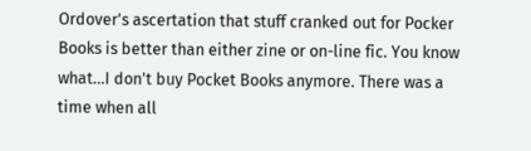Ordover's ascertation that stuff cranked out for Pocker Books is better than either zine or on-line fic. You know what...I don't buy Pocket Books anymore. There was a time when all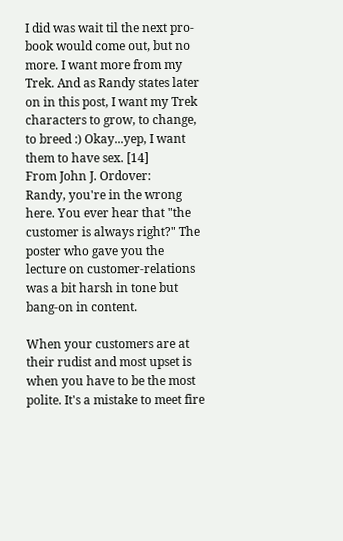I did was wait til the next pro-book would come out, but no more. I want more from my Trek. And as Randy states later on in this post, I want my Trek characters to grow, to change, to breed :) Okay...yep, I want them to have sex. [14]
From John J. Ordover:
Randy, you're in the wrong here. You ever hear that "the customer is always right?" The poster who gave you the lecture on customer-relations was a bit harsh in tone but bang-on in content.

When your customers are at their rudist and most upset is when you have to be the most polite. It's a mistake to meet fire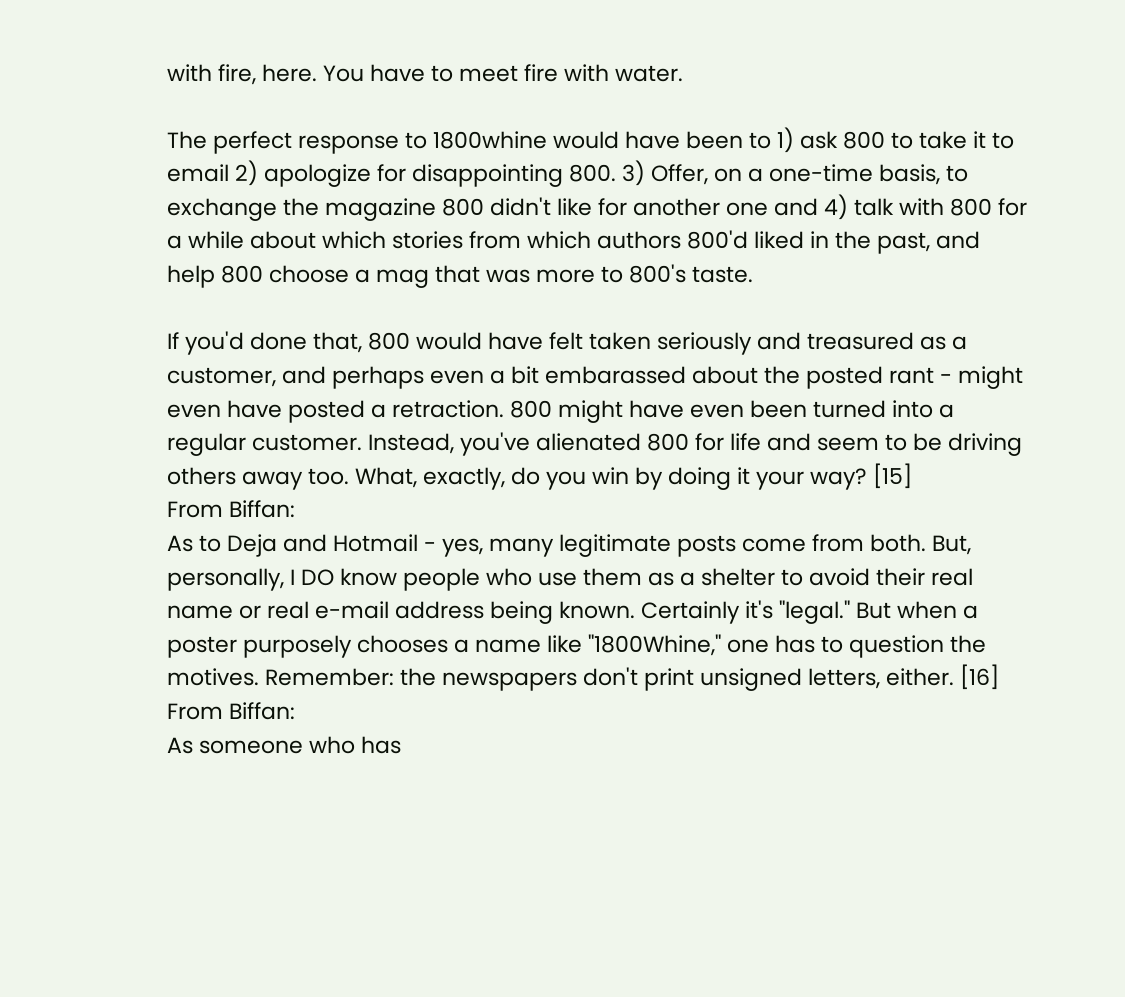with fire, here. You have to meet fire with water.

The perfect response to 1800whine would have been to 1) ask 800 to take it to email 2) apologize for disappointing 800. 3) Offer, on a one-time basis, to exchange the magazine 800 didn't like for another one and 4) talk with 800 for a while about which stories from which authors 800'd liked in the past, and help 800 choose a mag that was more to 800's taste.

If you'd done that, 800 would have felt taken seriously and treasured as a customer, and perhaps even a bit embarassed about the posted rant - might even have posted a retraction. 800 might have even been turned into a regular customer. Instead, you've alienated 800 for life and seem to be driving others away too. What, exactly, do you win by doing it your way? [15]
From Biffan:
As to Deja and Hotmail - yes, many legitimate posts come from both. But, personally, I DO know people who use them as a shelter to avoid their real name or real e-mail address being known. Certainly it's "legal." But when a poster purposely chooses a name like "1800Whine," one has to question the motives. Remember: the newspapers don't print unsigned letters, either. [16]
From Biffan:
As someone who has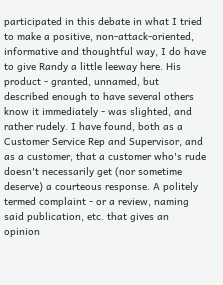participated in this debate in what I tried to make a positive, non-attack-oriented, informative and thoughtful way, I do have to give Randy a little leeway here. His product - granted, unnamed, but described enough to have several others know it immediately - was slighted, and rather rudely. I have found, both as a Customer Service Rep and Supervisor, and as a customer, that a customer who's rude doesn't necessarily get (nor sometime deserve) a courteous response. A politely termed complaint - or a review, naming said publication, etc. that gives an opinion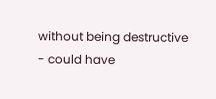without being destructive - could have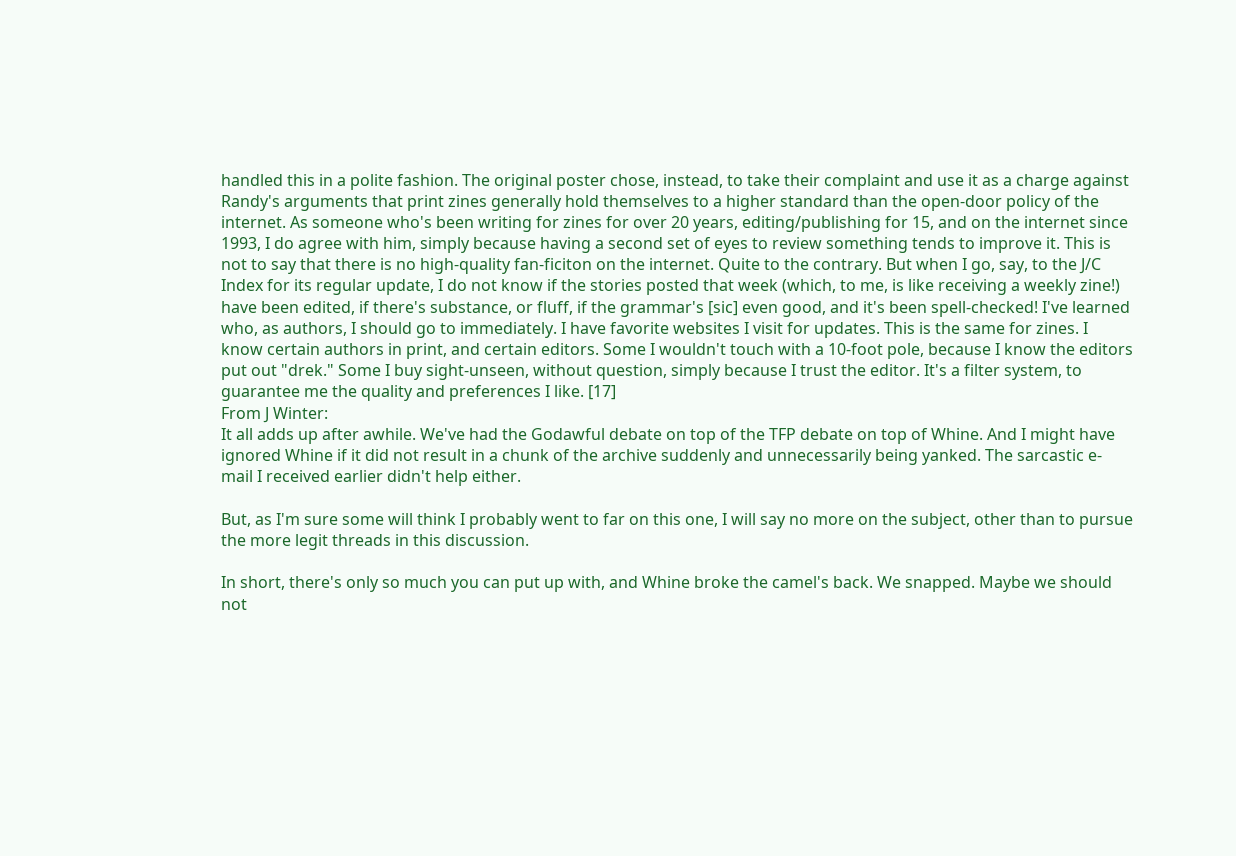handled this in a polite fashion. The original poster chose, instead, to take their complaint and use it as a charge against Randy's arguments that print zines generally hold themselves to a higher standard than the open-door policy of the internet. As someone who's been writing for zines for over 20 years, editing/publishing for 15, and on the internet since 1993, I do agree with him, simply because having a second set of eyes to review something tends to improve it. This is not to say that there is no high-quality fan-ficiton on the internet. Quite to the contrary. But when I go, say, to the J/C Index for its regular update, I do not know if the stories posted that week (which, to me, is like receiving a weekly zine!) have been edited, if there's substance, or fluff, if the grammar's [sic] even good, and it's been spell-checked! I've learned who, as authors, I should go to immediately. I have favorite websites I visit for updates. This is the same for zines. I know certain authors in print, and certain editors. Some I wouldn't touch with a 10-foot pole, because I know the editors put out "drek." Some I buy sight-unseen, without question, simply because I trust the editor. It's a filter system, to guarantee me the quality and preferences I like. [17]
From J Winter:
It all adds up after awhile. We've had the Godawful debate on top of the TFP debate on top of Whine. And I might have ignored Whine if it did not result in a chunk of the archive suddenly and unnecessarily being yanked. The sarcastic e-mail I received earlier didn't help either.

But, as I'm sure some will think I probably went to far on this one, I will say no more on the subject, other than to pursue the more legit threads in this discussion.

In short, there's only so much you can put up with, and Whine broke the camel's back. We snapped. Maybe we should not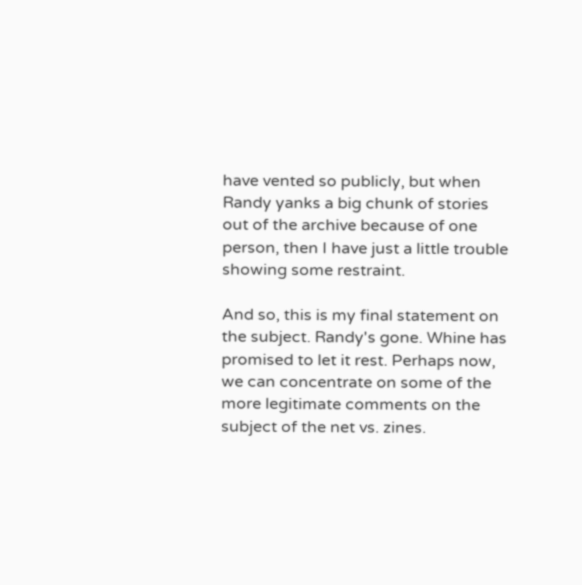have vented so publicly, but when Randy yanks a big chunk of stories out of the archive because of one person, then I have just a little trouble showing some restraint.

And so, this is my final statement on the subject. Randy's gone. Whine has promised to let it rest. Perhaps now, we can concentrate on some of the more legitimate comments on the subject of the net vs. zines.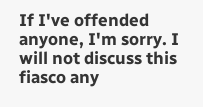If I've offended anyone, I'm sorry. I will not discuss this fiasco any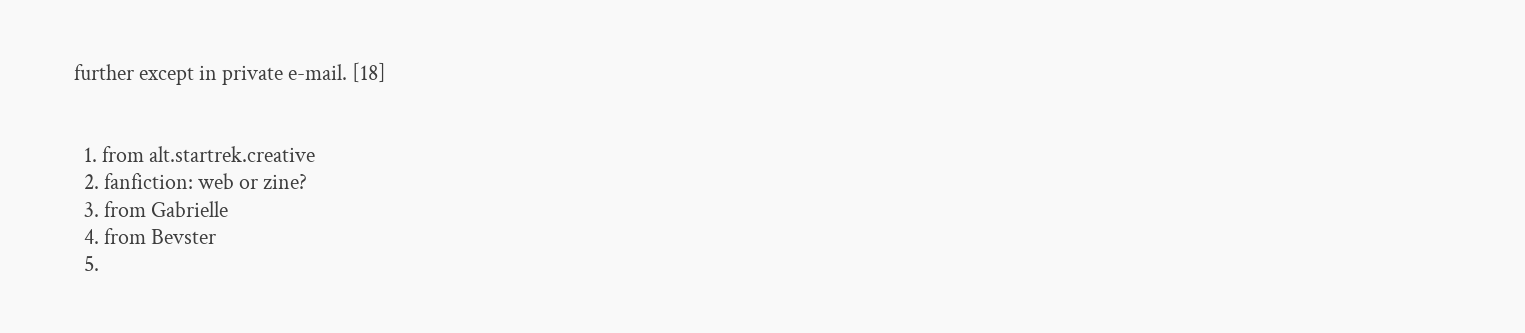further except in private e-mail. [18]


  1. from alt.startrek.creative
  2. fanfiction: web or zine?
  3. from Gabrielle
  4. from Bevster
  5.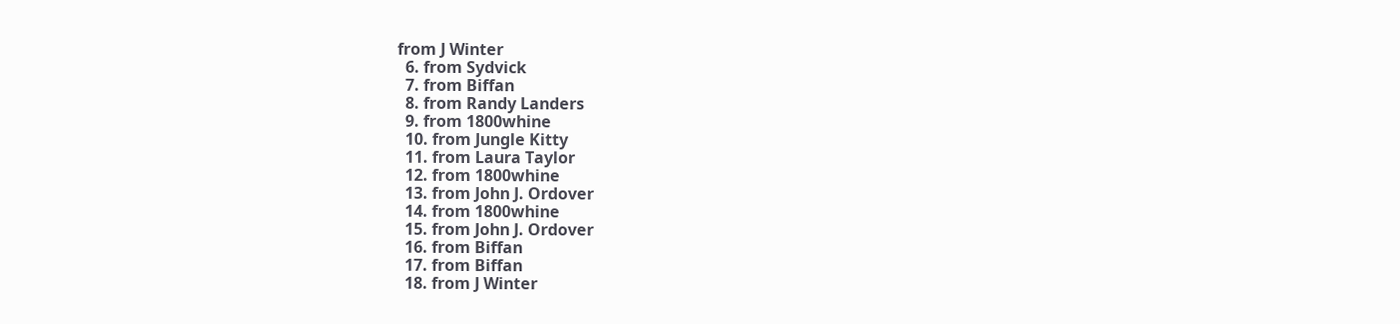from J Winter
  6. from Sydvick
  7. from Biffan
  8. from Randy Landers
  9. from 1800whine
  10. from Jungle Kitty
  11. from Laura Taylor
  12. from 1800whine
  13. from John J. Ordover
  14. from 1800whine
  15. from John J. Ordover
  16. from Biffan
  17. from Biffan
  18. from J Winter